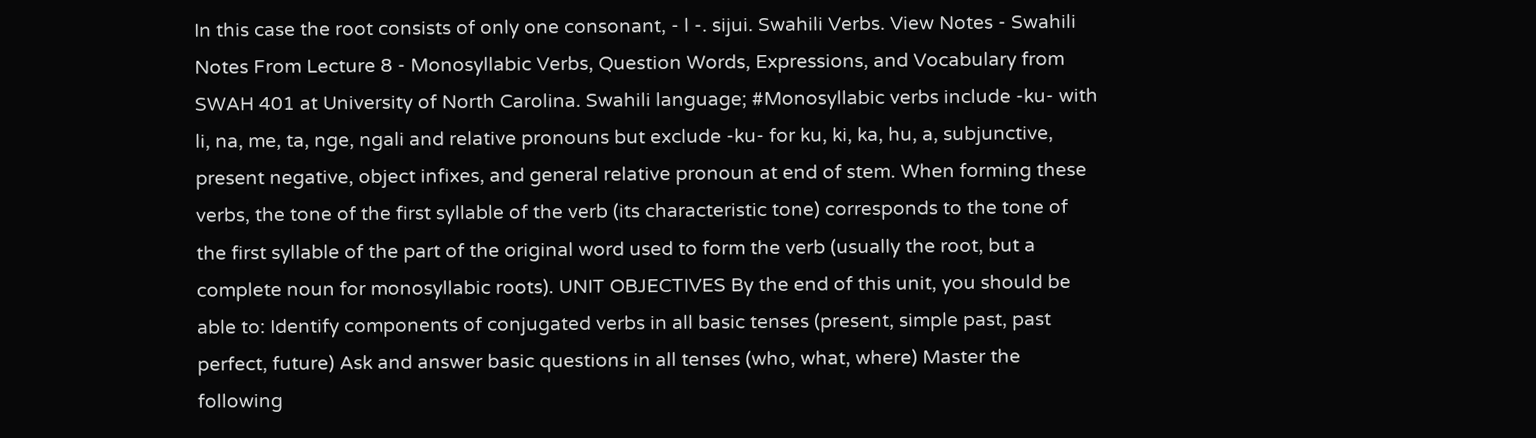In this case the root consists of only one consonant, - l -. sijui. Swahili Verbs. View Notes - Swahili Notes From Lecture 8 - Monosyllabic Verbs, Question Words, Expressions, and Vocabulary from SWAH 401 at University of North Carolina. Swahili language; #Monosyllabic verbs include -ku- with li, na, me, ta, nge, ngali and relative pronouns but exclude -ku- for ku, ki, ka, hu, a, subjunctive, present negative, object infixes, and general relative pronoun at end of stem. When forming these verbs, the tone of the first syllable of the verb (its characteristic tone) corresponds to the tone of the first syllable of the part of the original word used to form the verb (usually the root, but a complete noun for monosyllabic roots). UNIT OBJECTIVES By the end of this unit, you should be able to: Identify components of conjugated verbs in all basic tenses (present, simple past, past perfect, future) Ask and answer basic questions in all tenses (who, what, where) Master the following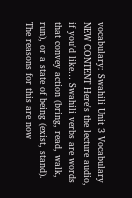vocabulary: Swahili Unit 3 Vocabulary NEW CONTENT Here's the lecture audio, if you'd like… Swahili verbs are words that convey action (bring, read, walk, run), or a state of being (exist, stand). The reasons for this are now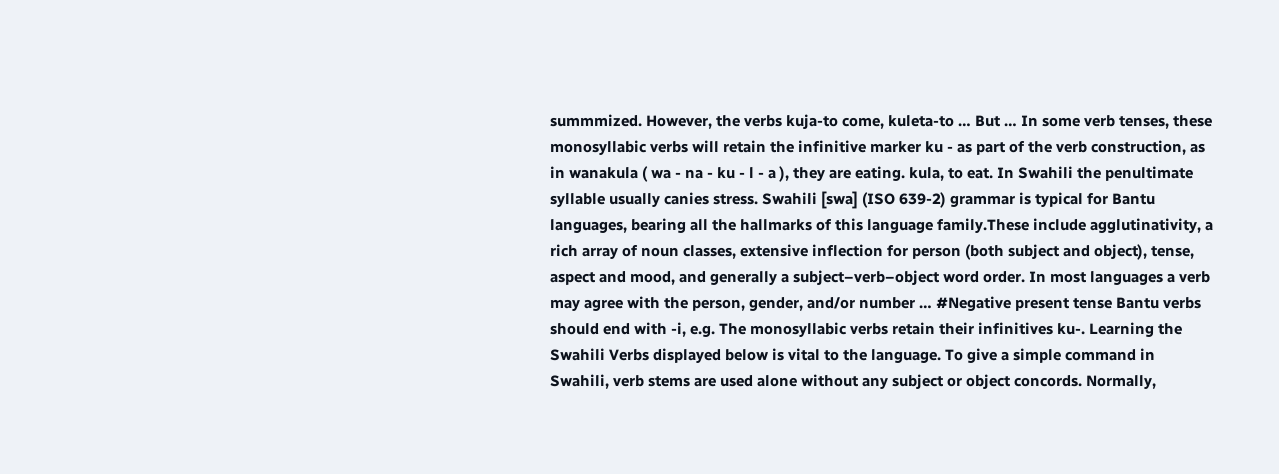summmized. However, the verbs kuja-to come, kuleta-to … But … In some verb tenses, these monosyllabic verbs will retain the infinitive marker ku - as part of the verb construction, as in wanakula ( wa - na - ku - l - a ), they are eating. kula, to eat. In Swahili the penultimate syllable usually canies stress. Swahili [swa] (ISO 639-2) grammar is typical for Bantu languages, bearing all the hallmarks of this language family.These include agglutinativity, a rich array of noun classes, extensive inflection for person (both subject and object), tense, aspect and mood, and generally a subject–verb–object word order. In most languages a verb may agree with the person, gender, and/or number … #Negative present tense Bantu verbs should end with -i, e.g. The monosyllabic verbs retain their infinitives ku-. Learning the Swahili Verbs displayed below is vital to the language. To give a simple command in Swahili, verb stems are used alone without any subject or object concords. Normally,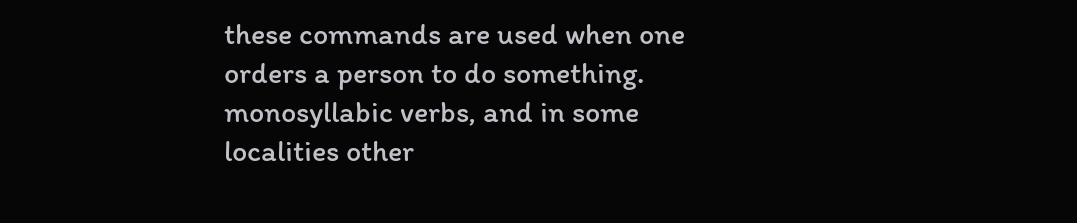these commands are used when one orders a person to do something. monosyllabic verbs, and in some localities other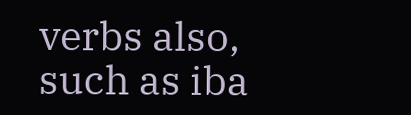verbs also, such as iba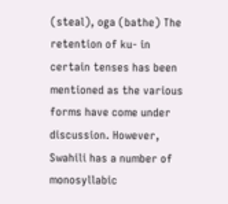(steal), oga (bathe) The retention of ku- in certain tenses has been mentioned as the various forms have come under discussion. However, Swahili has a number of monosyllabic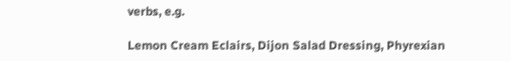verbs, e.g.

Lemon Cream Eclairs, Dijon Salad Dressing, Phyrexian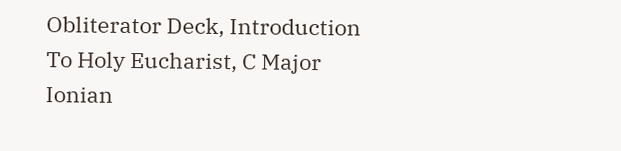Obliterator Deck, Introduction To Holy Eucharist, C Major Ionian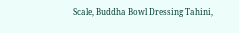Scale, Buddha Bowl Dressing Tahini,